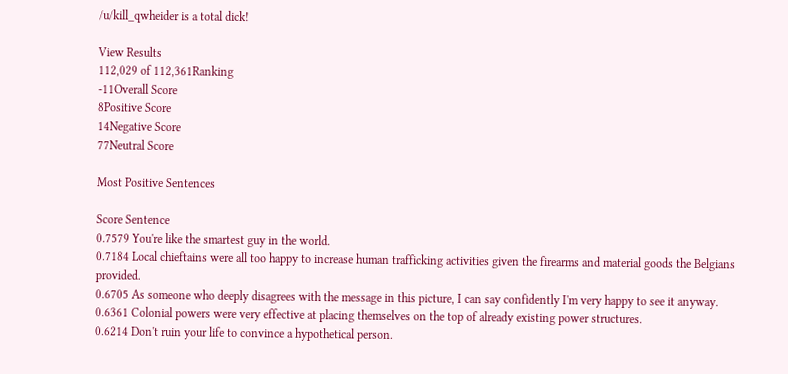/u/kill_qwheider is a total dick!

View Results
112,029 of 112,361Ranking
-11Overall Score
8Positive Score
14Negative Score
77Neutral Score

Most Positive Sentences

Score Sentence
0.7579 You're like the smartest guy in the world.
0.7184 Local chieftains were all too happy to increase human trafficking activities given the firearms and material goods the Belgians provided.
0.6705 As someone who deeply disagrees with the message in this picture, I can say confidently I'm very happy to see it anyway.
0.6361 Colonial powers were very effective at placing themselves on the top of already existing power structures.
0.6214 Don't ruin your life to convince a hypothetical person.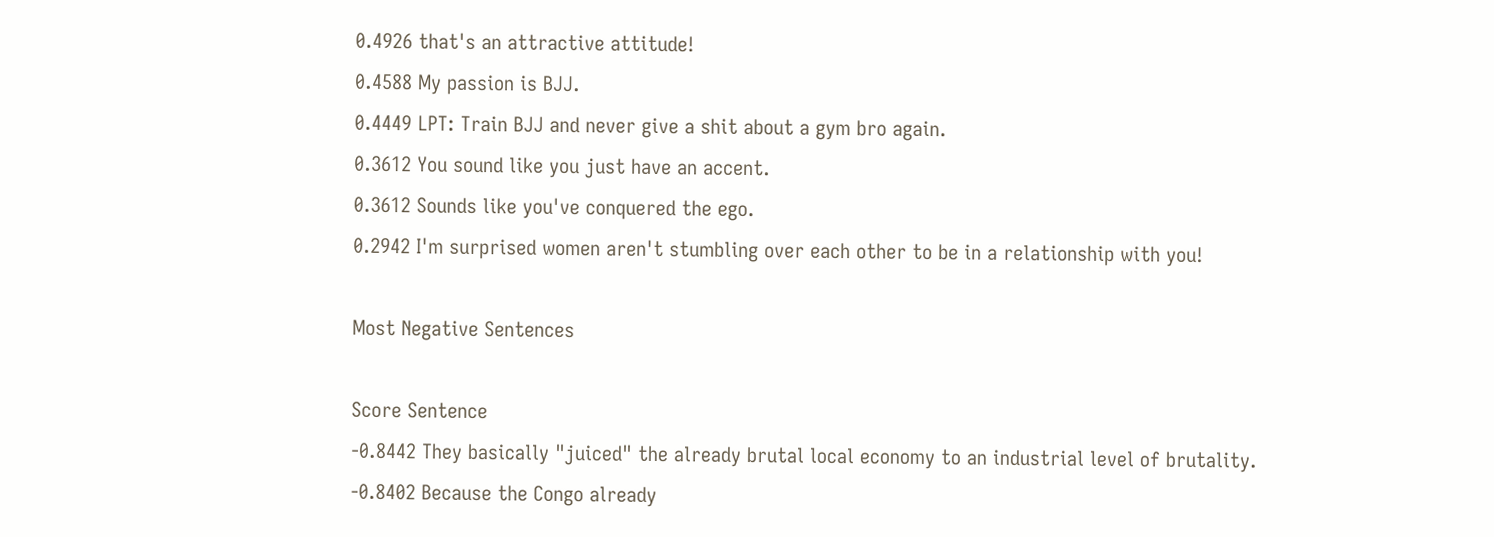0.4926 that's an attractive attitude!
0.4588 My passion is BJJ.
0.4449 LPT: Train BJJ and never give a shit about a gym bro again.
0.3612 You sound like you just have an accent.
0.3612 Sounds like you've conquered the ego.
0.2942 I'm surprised women aren't stumbling over each other to be in a relationship with you!

Most Negative Sentences

Score Sentence
-0.8442 They basically "juiced" the already brutal local economy to an industrial level of brutality.
-0.8402 Because the Congo already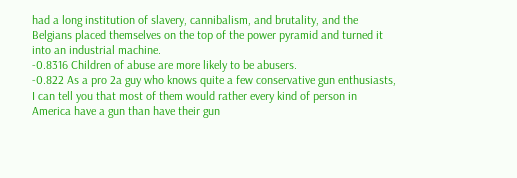had a long institution of slavery, cannibalism, and brutality, and the Belgians placed themselves on the top of the power pyramid and turned it into an industrial machine.
-0.8316 Children of abuse are more likely to be abusers.
-0.822 As a pro 2a guy who knows quite a few conservative gun enthusiasts, I can tell you that most of them would rather every kind of person in America have a gun than have their gun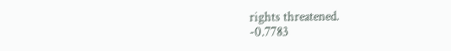rights threatened.
-0.7783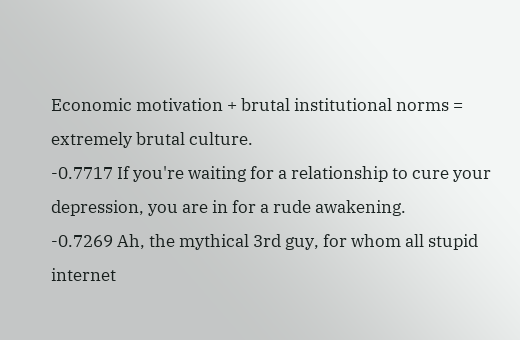Economic motivation + brutal institutional norms = extremely brutal culture.
-0.7717 If you're waiting for a relationship to cure your depression, you are in for a rude awakening.
-0.7269 Ah, the mythical 3rd guy, for whom all stupid internet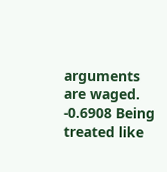arguments are waged.
-0.6908 Being treated like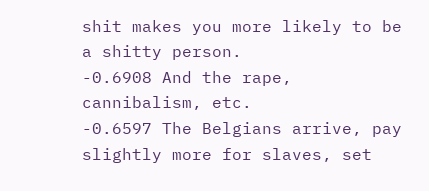shit makes you more likely to be a shitty person.
-0.6908 And the rape, cannibalism, etc.
-0.6597 The Belgians arrive, pay slightly more for slaves, set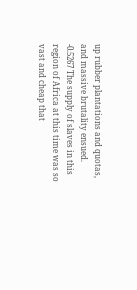up rubber plantations and quotas, and massive brutality ensued.
-0.5267 The supply of slaves in this region of Africa at this time was so vast and cheap that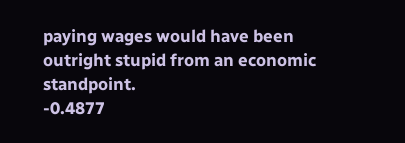paying wages would have been outright stupid from an economic standpoint.
-0.4877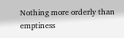Nothing more orderly than emptiness